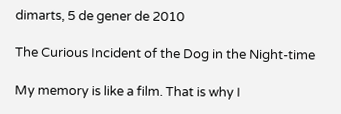dimarts, 5 de gener de 2010

The Curious Incident of the Dog in the Night-time

My memory is like a film. That is why I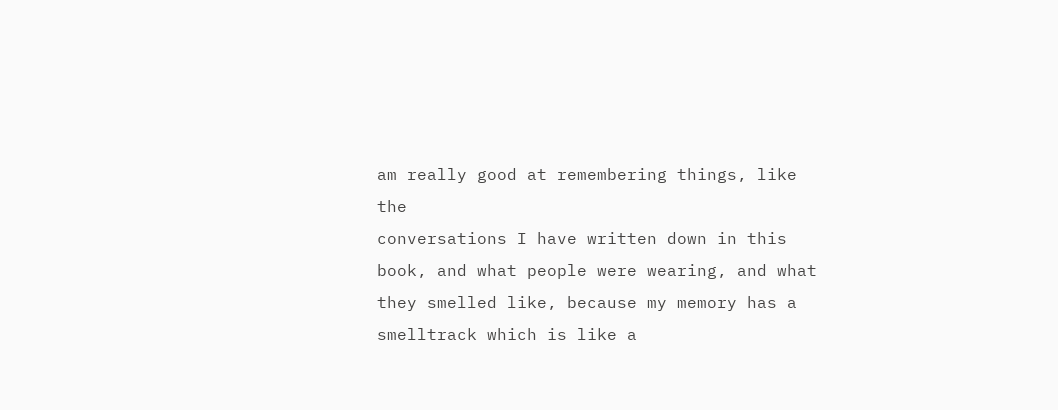am really good at remembering things, like the
conversations I have written down in this book, and what people were wearing, and what they smelled like, because my memory has a smelltrack which is like a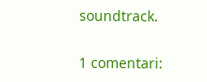soundtrack.

1 comentari: